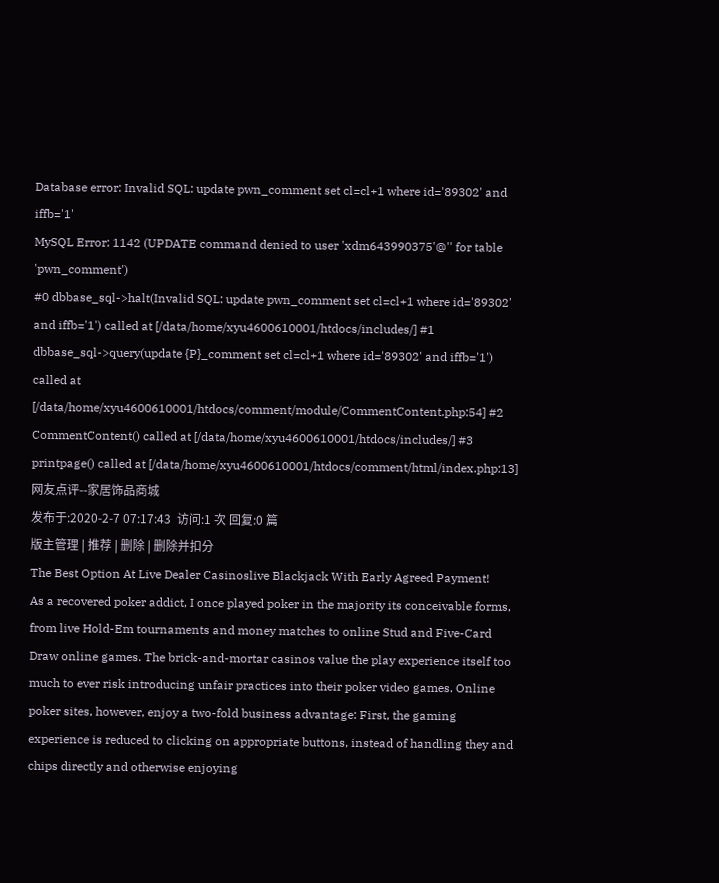Database error: Invalid SQL: update pwn_comment set cl=cl+1 where id='89302' and iffb='1'
MySQL Error: 1142 (UPDATE command denied to user 'xdm643990375'@'' for table 'pwn_comment')
#0 dbbase_sql->halt(Invalid SQL: update pwn_comment set cl=cl+1 where id='89302' and iffb='1') called at [/data/home/xyu4600610001/htdocs/includes/] #1 dbbase_sql->query(update {P}_comment set cl=cl+1 where id='89302' and iffb='1') called at [/data/home/xyu4600610001/htdocs/comment/module/CommentContent.php:54] #2 CommentContent() called at [/data/home/xyu4600610001/htdocs/includes/] #3 printpage() called at [/data/home/xyu4600610001/htdocs/comment/html/index.php:13] 网友点评--家居饰品商城
发布于:2020-2-7 07:17:43  访问:1 次 回复:0 篇
版主管理 | 推荐 | 删除 | 删除并扣分
The Best Option At Live Dealer Casinoslive Blackjack With Early Agreed Payment!
As a recovered poker addict, I once played poker in the majority its conceivable forms, from live Hold-Em tournaments and money matches to online Stud and Five-Card Draw online games. The brick-and-mortar casinos value the play experience itself too much to ever risk introducing unfair practices into their poker video games. Online poker sites, however, enjoy a two-fold business advantage: First, the gaming experience is reduced to clicking on appropriate buttons, instead of handling they and chips directly and otherwise enjoying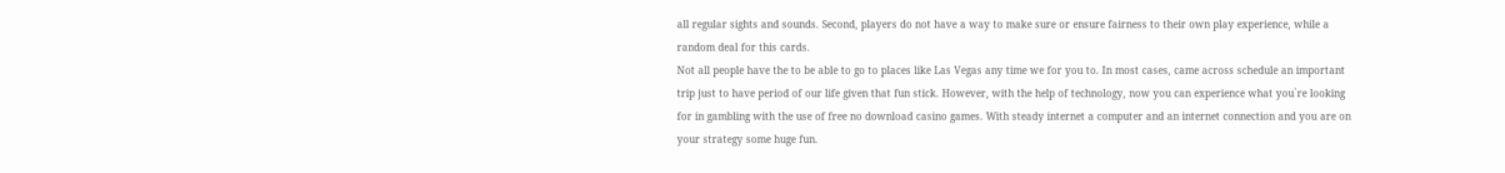all regular sights and sounds. Second, players do not have a way to make sure or ensure fairness to their own play experience, while a random deal for this cards.
Not all people have the to be able to go to places like Las Vegas any time we for you to. In most cases, came across schedule an important trip just to have period of our life given that fun stick. However, with the help of technology, now you can experience what you`re looking for in gambling with the use of free no download casino games. With steady internet a computer and an internet connection and you are on your strategy some huge fun.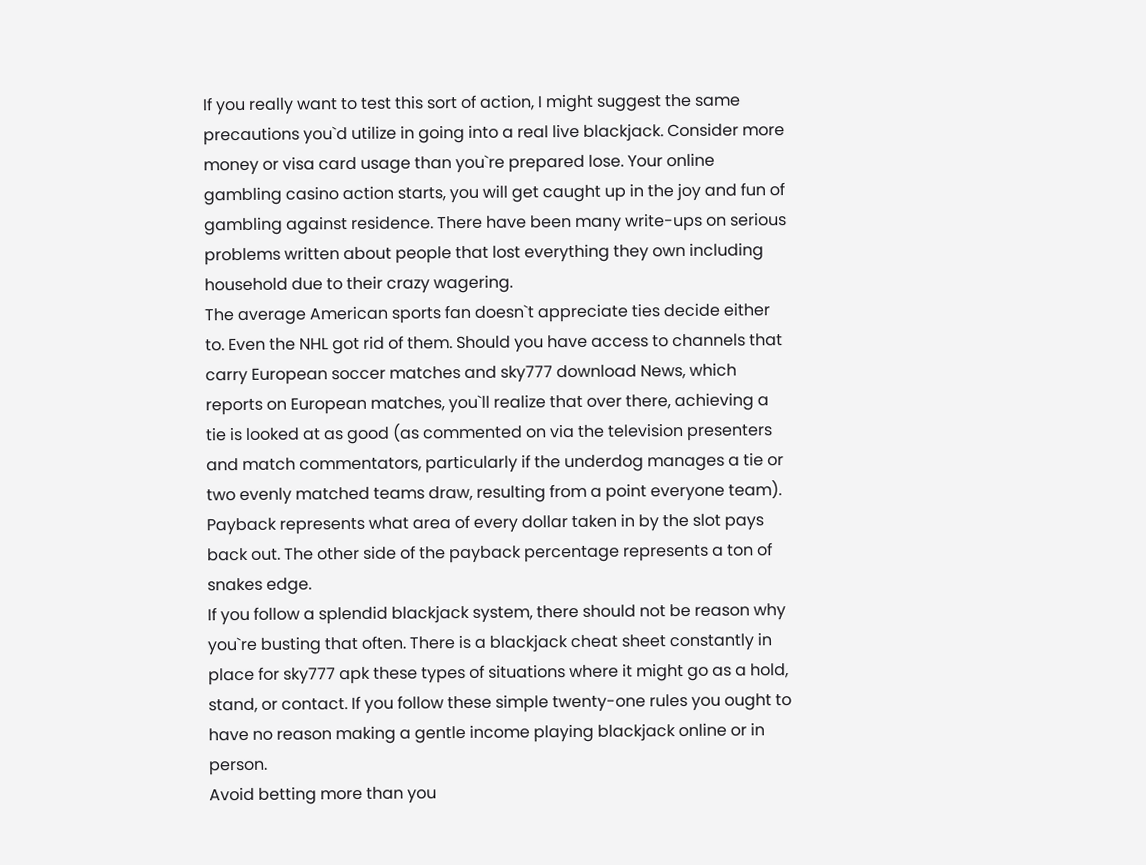If you really want to test this sort of action, I might suggest the same precautions you`d utilize in going into a real live blackjack. Consider more money or visa card usage than you`re prepared lose. Your online gambling casino action starts, you will get caught up in the joy and fun of gambling against residence. There have been many write-ups on serious problems written about people that lost everything they own including household due to their crazy wagering.
The average American sports fan doesn`t appreciate ties decide either to. Even the NHL got rid of them. Should you have access to channels that carry European soccer matches and sky777 download News, which reports on European matches, you`ll realize that over there, achieving a tie is looked at as good (as commented on via the television presenters and match commentators, particularly if the underdog manages a tie or two evenly matched teams draw, resulting from a point everyone team).
Payback represents what area of every dollar taken in by the slot pays back out. The other side of the payback percentage represents a ton of snakes edge.
If you follow a splendid blackjack system, there should not be reason why you`re busting that often. There is a blackjack cheat sheet constantly in place for sky777 apk these types of situations where it might go as a hold, stand, or contact. If you follow these simple twenty-one rules you ought to have no reason making a gentle income playing blackjack online or in person.
Avoid betting more than you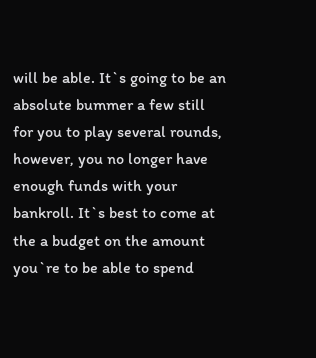will be able. It`s going to be an absolute bummer a few still for you to play several rounds, however, you no longer have enough funds with your bankroll. It`s best to come at the a budget on the amount you`re to be able to spend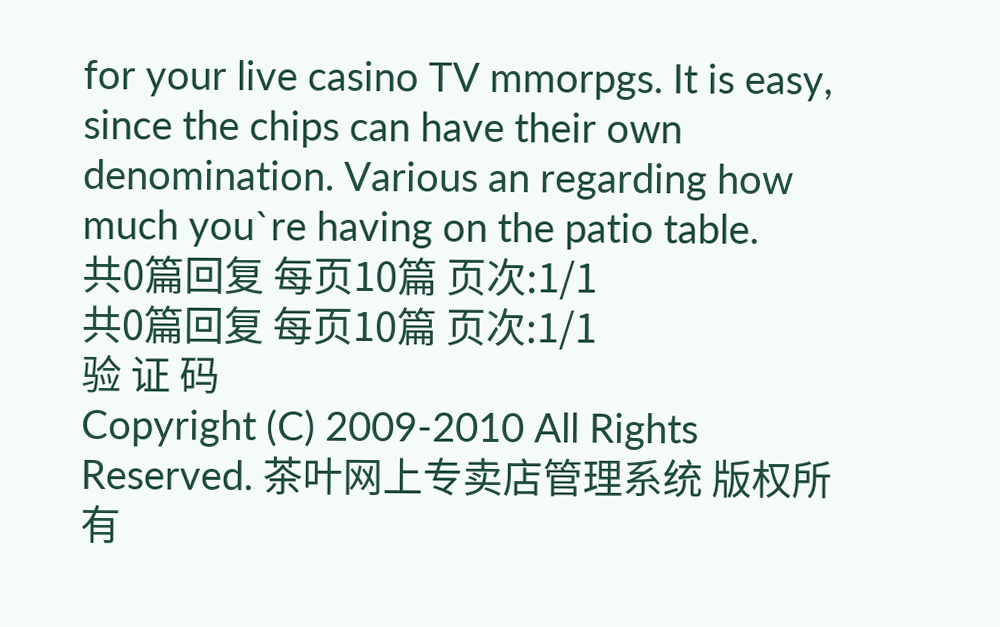for your live casino TV mmorpgs. It is easy, since the chips can have their own denomination. Various an regarding how much you`re having on the patio table.
共0篇回复 每页10篇 页次:1/1
共0篇回复 每页10篇 页次:1/1
验 证 码
Copyright (C) 2009-2010 All Rights Reserved. 茶叶网上专卖店管理系统 版权所有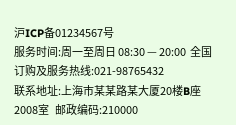沪ICP备01234567号
服务时间:周一至周日 08:30 — 20:00  全国订购及服务热线:021-98765432
联系地址:上海市某某路某大厦20楼B座2008室   邮政编码:210000